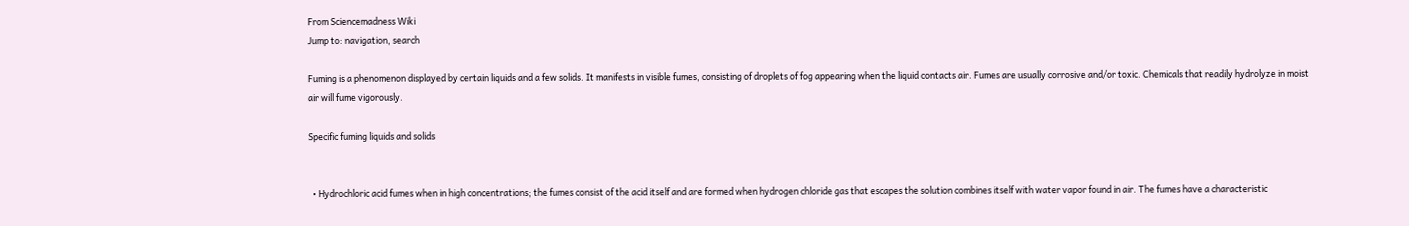From Sciencemadness Wiki
Jump to: navigation, search

Fuming is a phenomenon displayed by certain liquids and a few solids. It manifests in visible fumes, consisting of droplets of fog appearing when the liquid contacts air. Fumes are usually corrosive and/or toxic. Chemicals that readily hydrolyze in moist air will fume vigorously.

Specific fuming liquids and solids


  • Hydrochloric acid fumes when in high concentrations; the fumes consist of the acid itself and are formed when hydrogen chloride gas that escapes the solution combines itself with water vapor found in air. The fumes have a characteristic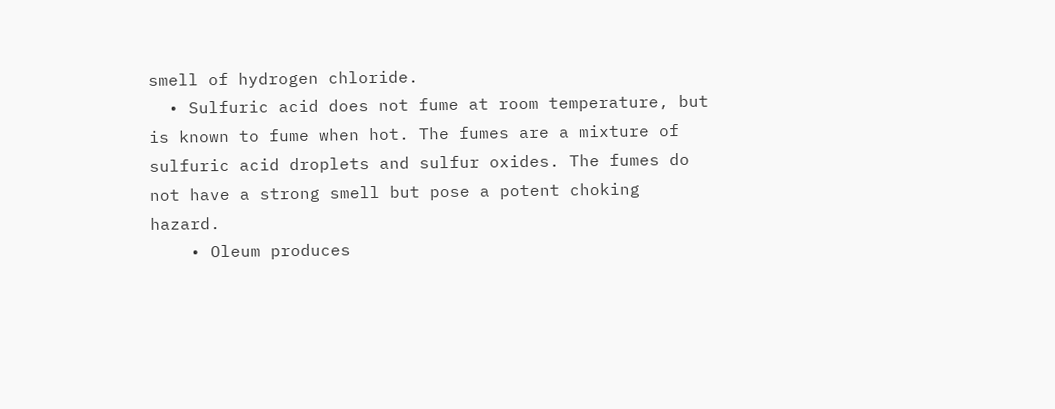smell of hydrogen chloride.
  • Sulfuric acid does not fume at room temperature, but is known to fume when hot. The fumes are a mixture of sulfuric acid droplets and sulfur oxides. The fumes do not have a strong smell but pose a potent choking hazard.
    • Oleum produces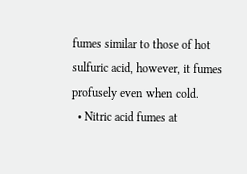fumes similar to those of hot sulfuric acid, however, it fumes profusely even when cold.
  • Nitric acid fumes at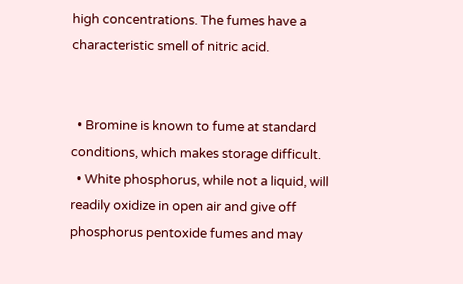high concentrations. The fumes have a characteristic smell of nitric acid.


  • Bromine is known to fume at standard conditions, which makes storage difficult.
  • White phosphorus, while not a liquid, will readily oxidize in open air and give off phosphorus pentoxide fumes and may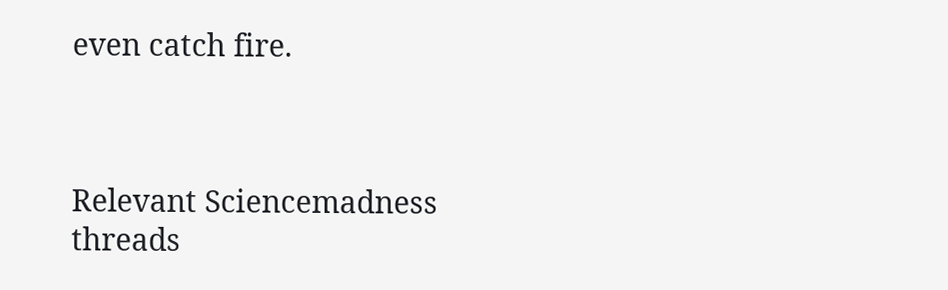even catch fire.



Relevant Sciencemadness threads